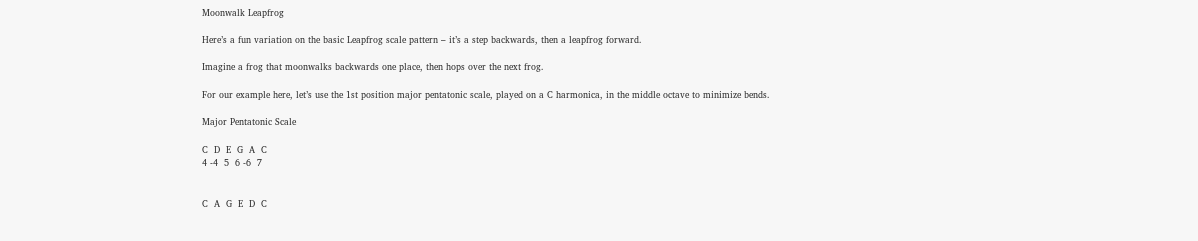Moonwalk Leapfrog

Here’s a fun variation on the basic Leapfrog scale pattern – it’s a step backwards, then a leapfrog forward.

Imagine a frog that moonwalks backwards one place, then hops over the next frog.

For our example here, let’s use the 1st position major pentatonic scale, played on a C harmonica, in the middle octave to minimize bends.

Major Pentatonic Scale

C  D  E  G  A  C
4 -4  5  6 -6  7


C  A  G  E  D  C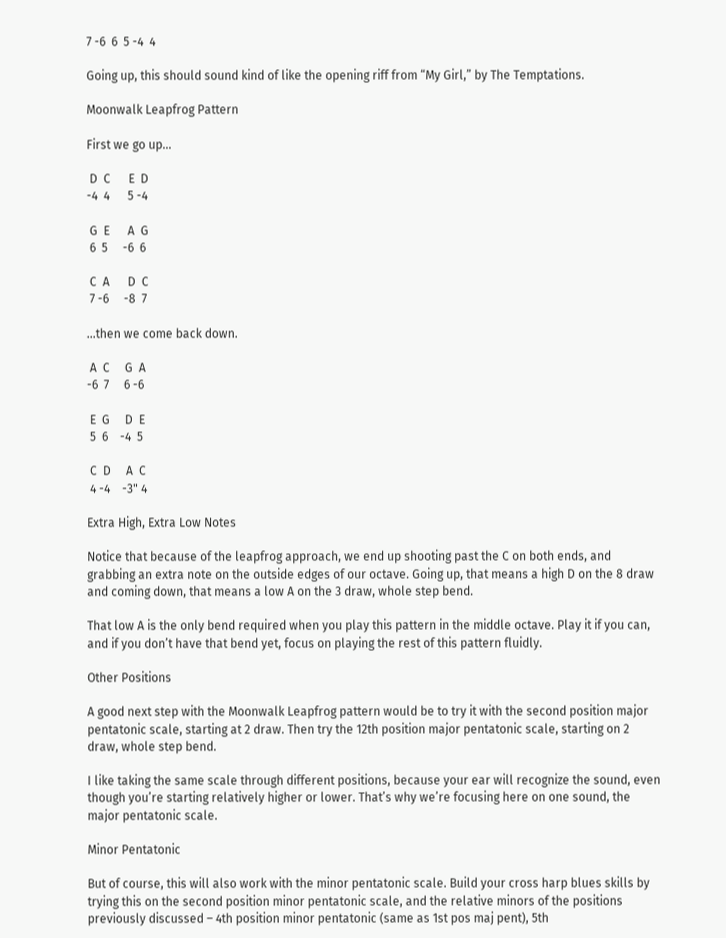7 -6  6  5 -4  4

Going up, this should sound kind of like the opening riff from “My Girl,” by The Temptations.

Moonwalk Leapfrog Pattern

First we go up…

 D  C      E  D
-4  4      5 -4

 G  E      A  G
 6  5     -6  6

 C  A      D  C
 7 -6     -8  7

…then we come back down.

 A  C     G  A
-6  7     6 -6

 E  G     D  E
 5  6    -4  5

 C  D     A  C
 4 -4    -3" 4

Extra High, Extra Low Notes

Notice that because of the leapfrog approach, we end up shooting past the C on both ends, and grabbing an extra note on the outside edges of our octave. Going up, that means a high D on the 8 draw and coming down, that means a low A on the 3 draw, whole step bend.

That low A is the only bend required when you play this pattern in the middle octave. Play it if you can, and if you don’t have that bend yet, focus on playing the rest of this pattern fluidly.

Other Positions

A good next step with the Moonwalk Leapfrog pattern would be to try it with the second position major pentatonic scale, starting at 2 draw. Then try the 12th position major pentatonic scale, starting on 2 draw, whole step bend.

I like taking the same scale through different positions, because your ear will recognize the sound, even though you’re starting relatively higher or lower. That’s why we’re focusing here on one sound, the major pentatonic scale.

Minor Pentatonic

But of course, this will also work with the minor pentatonic scale. Build your cross harp blues skills by trying this on the second position minor pentatonic scale, and the relative minors of the positions previously discussed – 4th position minor pentatonic (same as 1st pos maj pent), 5th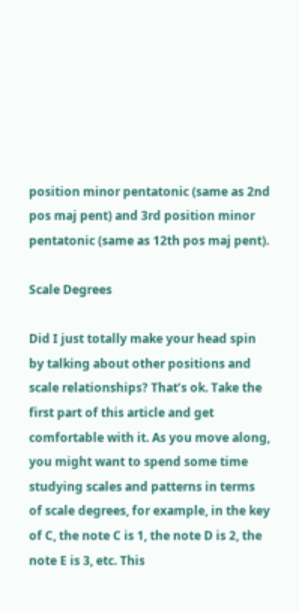position minor pentatonic (same as 2nd pos maj pent) and 3rd position minor pentatonic (same as 12th pos maj pent).

Scale Degrees

Did I just totally make your head spin by talking about other positions and scale relationships? That’s ok. Take the first part of this article and get comfortable with it. As you move along, you might want to spend some time studying scales and patterns in terms of scale degrees, for example, in the key of C, the note C is 1, the note D is 2, the note E is 3, etc. This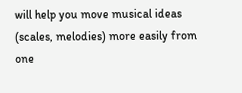will help you move musical ideas (scales, melodies) more easily from one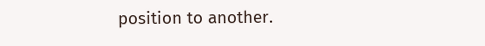position to another.